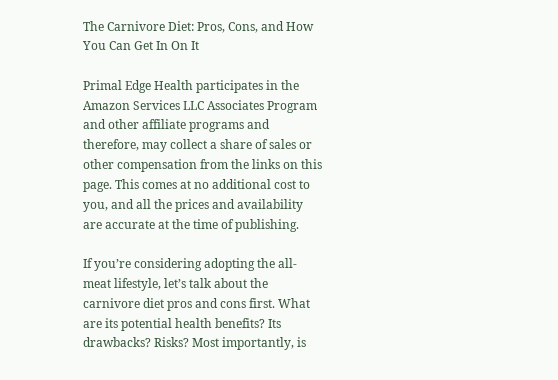The Carnivore Diet: Pros, Cons, and How You Can Get In On It

Primal Edge Health participates in the Amazon Services LLC Associates Program and other affiliate programs and therefore, may collect a share of sales or other compensation from the links on this page. This comes at no additional cost to you, and all the prices and availability are accurate at the time of publishing.

If you’re considering adopting the all-meat lifestyle, let’s talk about the carnivore diet pros and cons first. What are its potential health benefits? Its drawbacks? Risks? Most importantly, is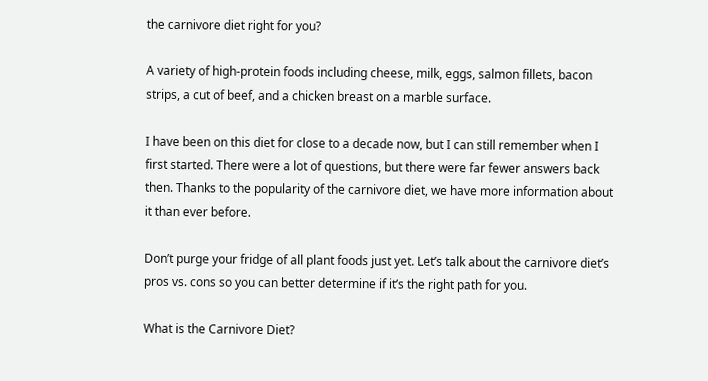the carnivore diet right for you?

A variety of high-protein foods including cheese, milk, eggs, salmon fillets, bacon strips, a cut of beef, and a chicken breast on a marble surface.

I have been on this diet for close to a decade now, but I can still remember when I first started. There were a lot of questions, but there were far fewer answers back then. Thanks to the popularity of the carnivore diet, we have more information about it than ever before.

Don’t purge your fridge of all plant foods just yet. Let’s talk about the carnivore diet’s pros vs. cons so you can better determine if it’s the right path for you.

What is the Carnivore Diet?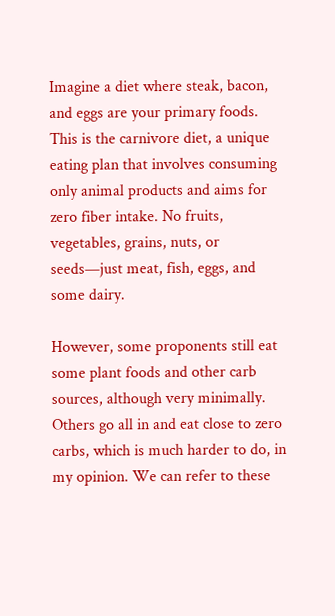Imagine a diet where steak, bacon, and eggs are your primary foods. This is the carnivore diet, a unique eating plan that involves consuming only animal products and aims for zero fiber intake. No fruits, vegetables, grains, nuts, or seeds—just meat, fish, eggs, and some dairy.

However, some proponents still eat some plant foods and other carb sources, although very minimally. Others go all in and eat close to zero carbs, which is much harder to do, in my opinion. We can refer to these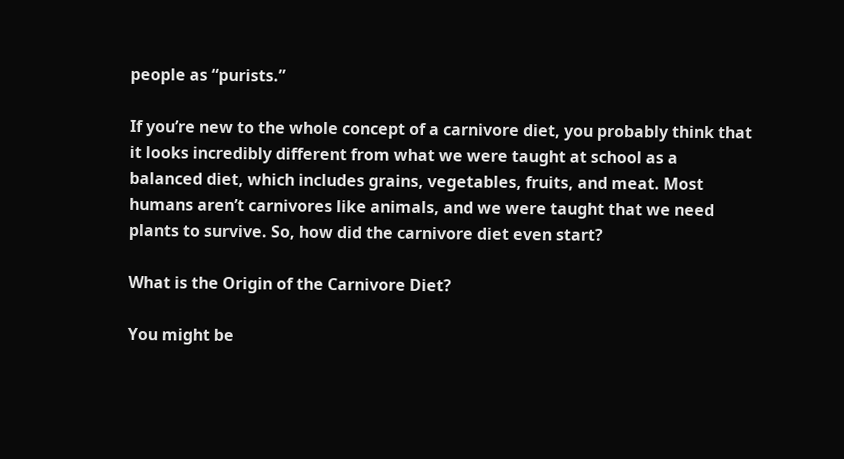people as “purists.”

If you’re new to the whole concept of a carnivore diet, you probably think that it looks incredibly different from what we were taught at school as a balanced diet, which includes grains, vegetables, fruits, and meat. Most humans aren’t carnivores like animals, and we were taught that we need plants to survive. So, how did the carnivore diet even start?

What is the Origin of the Carnivore Diet?

You might be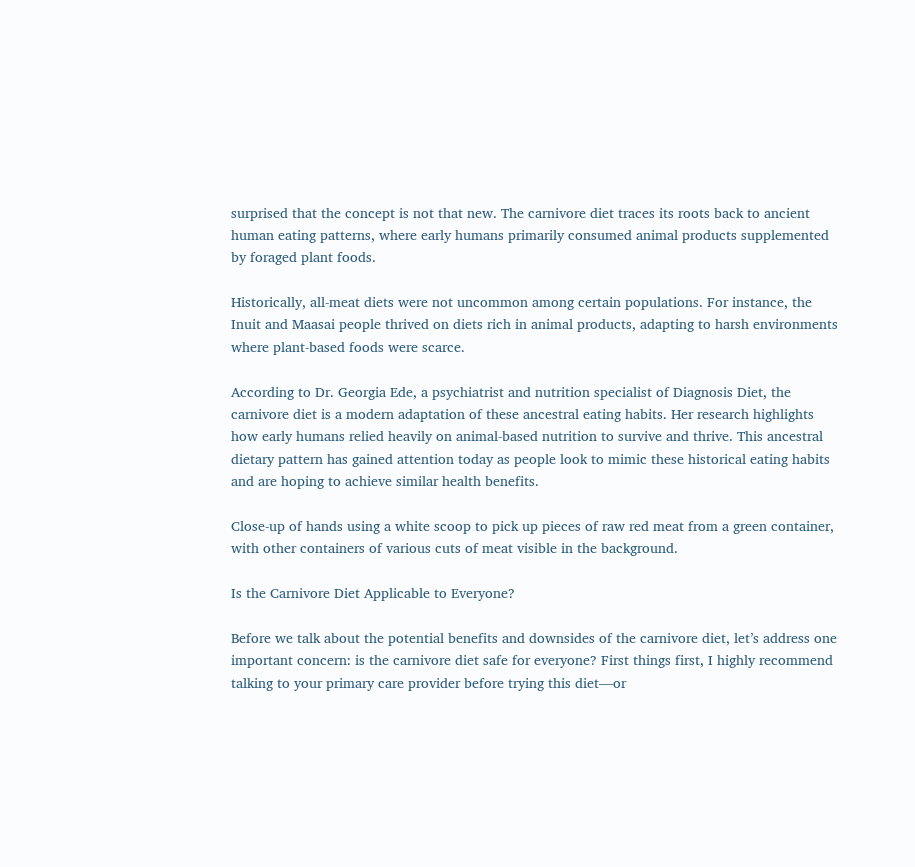surprised that the concept is not that new. The carnivore diet traces its roots back to ancient human eating patterns, where early humans primarily consumed animal products supplemented by foraged plant foods.

Historically, all-meat diets were not uncommon among certain populations. For instance, the Inuit and Maasai people thrived on diets rich in animal products, adapting to harsh environments where plant-based foods were scarce.

According to Dr. Georgia Ede, a psychiatrist and nutrition specialist of Diagnosis Diet, the carnivore diet is a modern adaptation of these ancestral eating habits. Her research highlights how early humans relied heavily on animal-based nutrition to survive and thrive. This ancestral dietary pattern has gained attention today as people look to mimic these historical eating habits and are hoping to achieve similar health benefits.

Close-up of hands using a white scoop to pick up pieces of raw red meat from a green container, with other containers of various cuts of meat visible in the background.

Is the Carnivore Diet Applicable to Everyone?

Before we talk about the potential benefits and downsides of the carnivore diet, let’s address one important concern: is the carnivore diet safe for everyone? First things first, I highly recommend talking to your primary care provider before trying this diet—or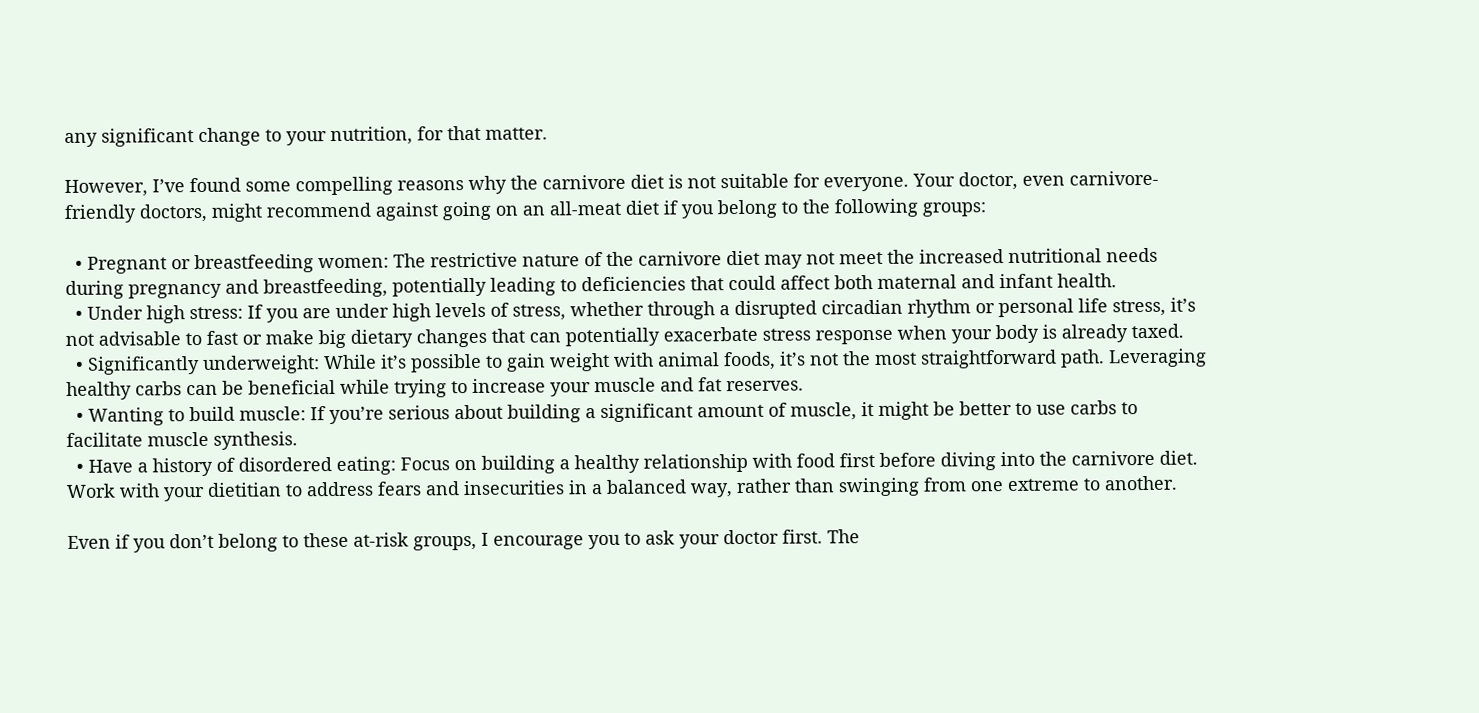any significant change to your nutrition, for that matter.

However, I’ve found some compelling reasons why the carnivore diet is not suitable for everyone. Your doctor, even carnivore-friendly doctors, might recommend against going on an all-meat diet if you belong to the following groups:

  • Pregnant or breastfeeding women: The restrictive nature of the carnivore diet may not meet the increased nutritional needs during pregnancy and breastfeeding, potentially leading to deficiencies that could affect both maternal and infant health.
  • Under high stress: If you are under high levels of stress, whether through a disrupted circadian rhythm or personal life stress, it’s not advisable to fast or make big dietary changes that can potentially exacerbate stress response when your body is already taxed.
  • Significantly underweight: While it’s possible to gain weight with animal foods, it’s not the most straightforward path. Leveraging healthy carbs can be beneficial while trying to increase your muscle and fat reserves.
  • Wanting to build muscle: If you’re serious about building a significant amount of muscle, it might be better to use carbs to facilitate muscle synthesis.
  • Have a history of disordered eating: Focus on building a healthy relationship with food first before diving into the carnivore diet. Work with your dietitian to address fears and insecurities in a balanced way, rather than swinging from one extreme to another.

Even if you don’t belong to these at-risk groups, I encourage you to ask your doctor first. The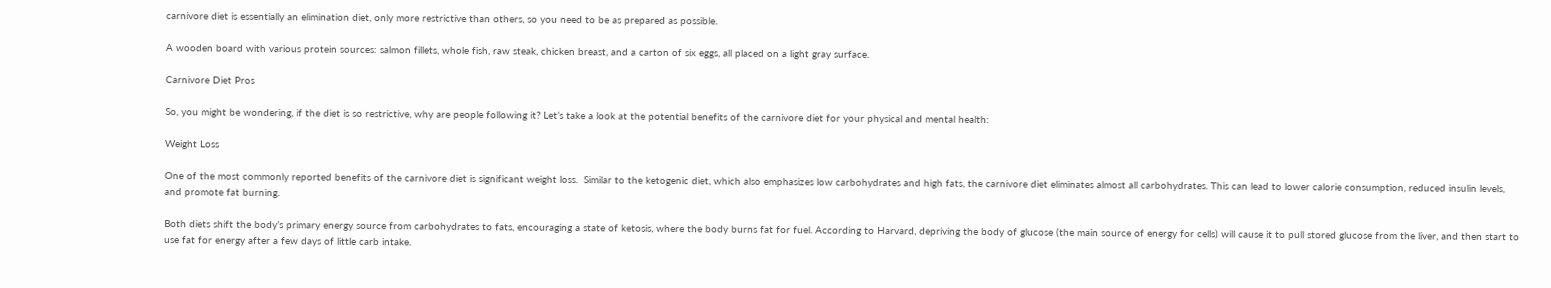carnivore diet is essentially an elimination diet, only more restrictive than others, so you need to be as prepared as possible.

A wooden board with various protein sources: salmon fillets, whole fish, raw steak, chicken breast, and a carton of six eggs, all placed on a light gray surface.

Carnivore Diet Pros

So, you might be wondering, if the diet is so restrictive, why are people following it? Let’s take a look at the potential benefits of the carnivore diet for your physical and mental health:

Weight Loss

One of the most commonly reported benefits of the carnivore diet is significant weight loss.  Similar to the ketogenic diet, which also emphasizes low carbohydrates and high fats, the carnivore diet eliminates almost all carbohydrates. This can lead to lower calorie consumption, reduced insulin levels, and promote fat burning.

Both diets shift the body’s primary energy source from carbohydrates to fats, encouraging a state of ketosis, where the body burns fat for fuel. According to Harvard, depriving the body of glucose (the main source of energy for cells) will cause it to pull stored glucose from the liver, and then start to use fat for energy after a few days of little carb intake.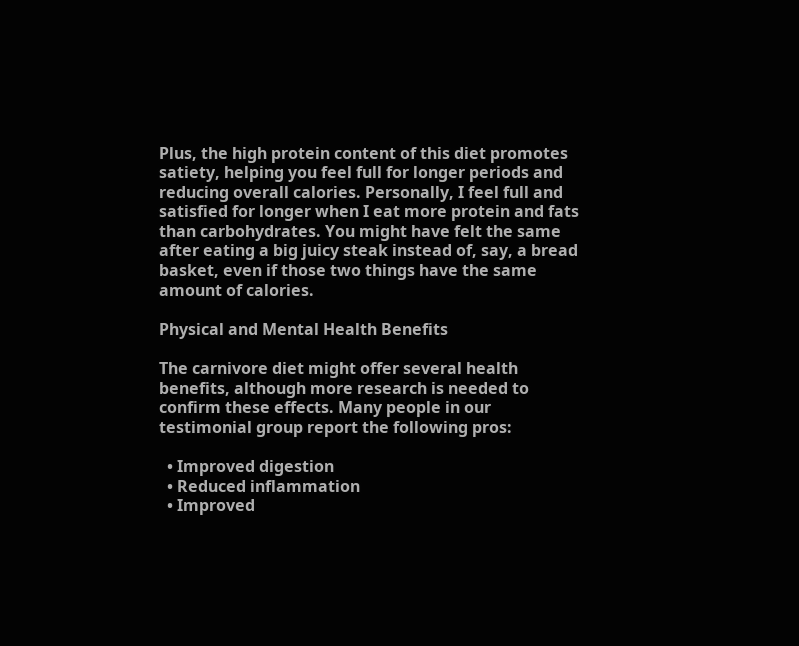Plus, the high protein content of this diet promotes satiety, helping you feel full for longer periods and reducing overall calories. Personally, I feel full and satisfied for longer when I eat more protein and fats than carbohydrates. You might have felt the same after eating a big juicy steak instead of, say, a bread basket, even if those two things have the same amount of calories.

Physical and Mental Health Benefits

The carnivore diet might offer several health benefits, although more research is needed to confirm these effects. Many people in our testimonial group report the following pros:

  • Improved digestion
  • Reduced inflammation
  • Improved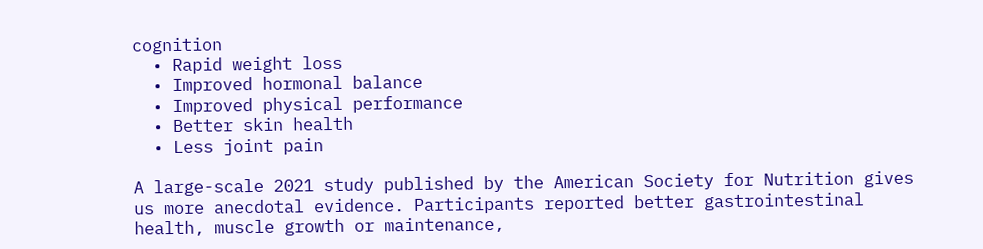cognition
  • Rapid weight loss
  • Improved hormonal balance
  • Improved physical performance
  • Better skin health
  • Less joint pain

A large-scale 2021 study published by the American Society for Nutrition gives us more anecdotal evidence. Participants reported better gastrointestinal health, muscle growth or maintenance,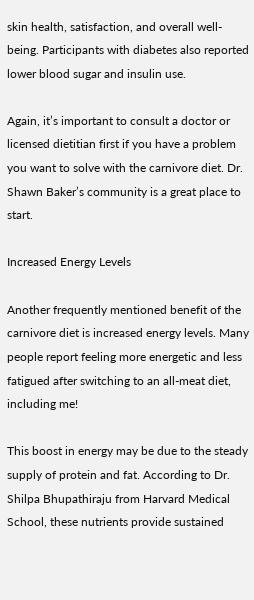skin health, satisfaction, and overall well-being. Participants with diabetes also reported lower blood sugar and insulin use.

Again, it’s important to consult a doctor or licensed dietitian first if you have a problem you want to solve with the carnivore diet. Dr. Shawn Baker’s community is a great place to start.

Increased Energy Levels

Another frequently mentioned benefit of the carnivore diet is increased energy levels. Many people report feeling more energetic and less fatigued after switching to an all-meat diet, including me!

This boost in energy may be due to the steady supply of protein and fat. According to Dr. Shilpa Bhupathiraju from Harvard Medical School, these nutrients provide sustained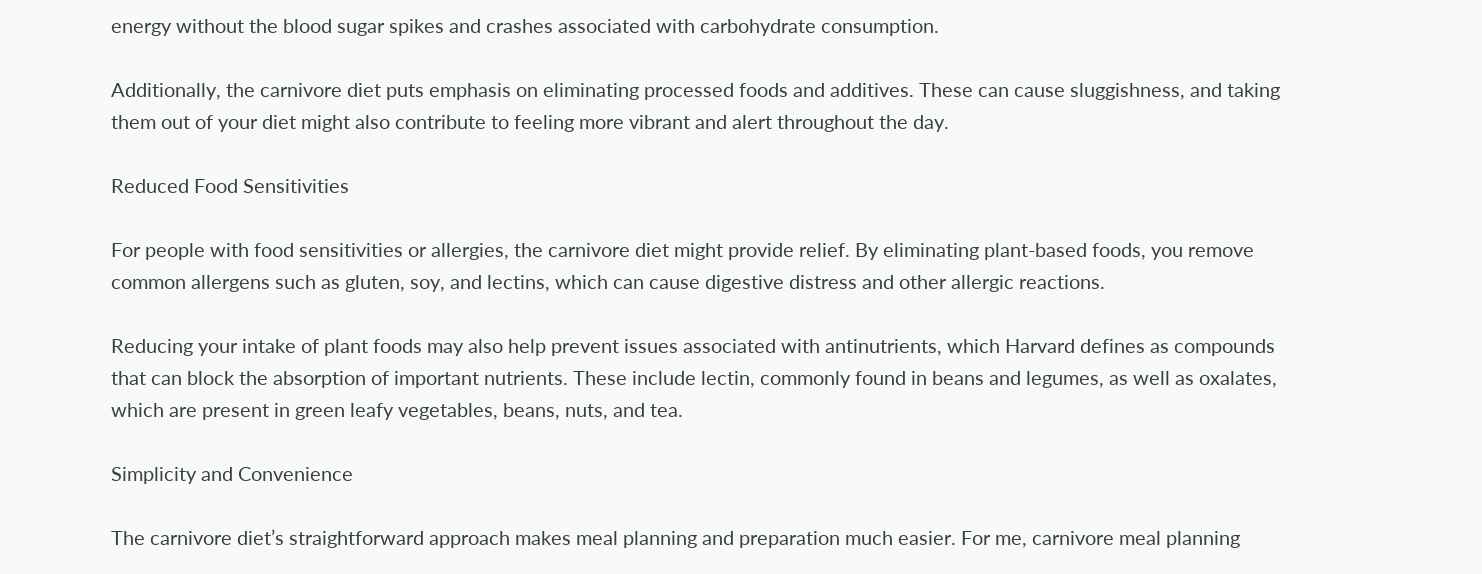energy without the blood sugar spikes and crashes associated with carbohydrate consumption.

Additionally, the carnivore diet puts emphasis on eliminating processed foods and additives. These can cause sluggishness, and taking them out of your diet might also contribute to feeling more vibrant and alert throughout the day.

Reduced Food Sensitivities

For people with food sensitivities or allergies, the carnivore diet might provide relief. By eliminating plant-based foods, you remove common allergens such as gluten, soy, and lectins, which can cause digestive distress and other allergic reactions.

Reducing your intake of plant foods may also help prevent issues associated with antinutrients, which Harvard defines as compounds that can block the absorption of important nutrients. These include lectin, commonly found in beans and legumes, as well as oxalates, which are present in green leafy vegetables, beans, nuts, and tea.

Simplicity and Convenience

The carnivore diet’s straightforward approach makes meal planning and preparation much easier. For me, carnivore meal planning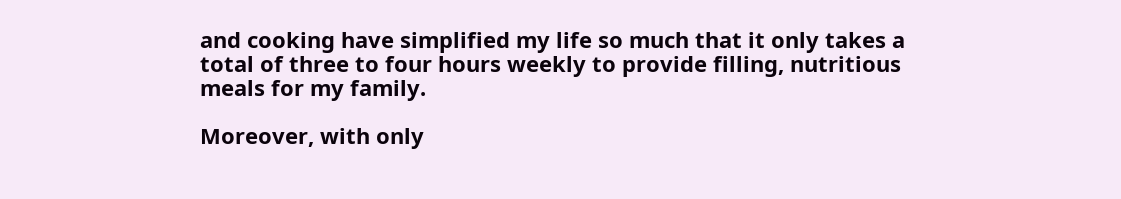and cooking have simplified my life so much that it only takes a total of three to four hours weekly to provide filling, nutritious meals for my family.

Moreover, with only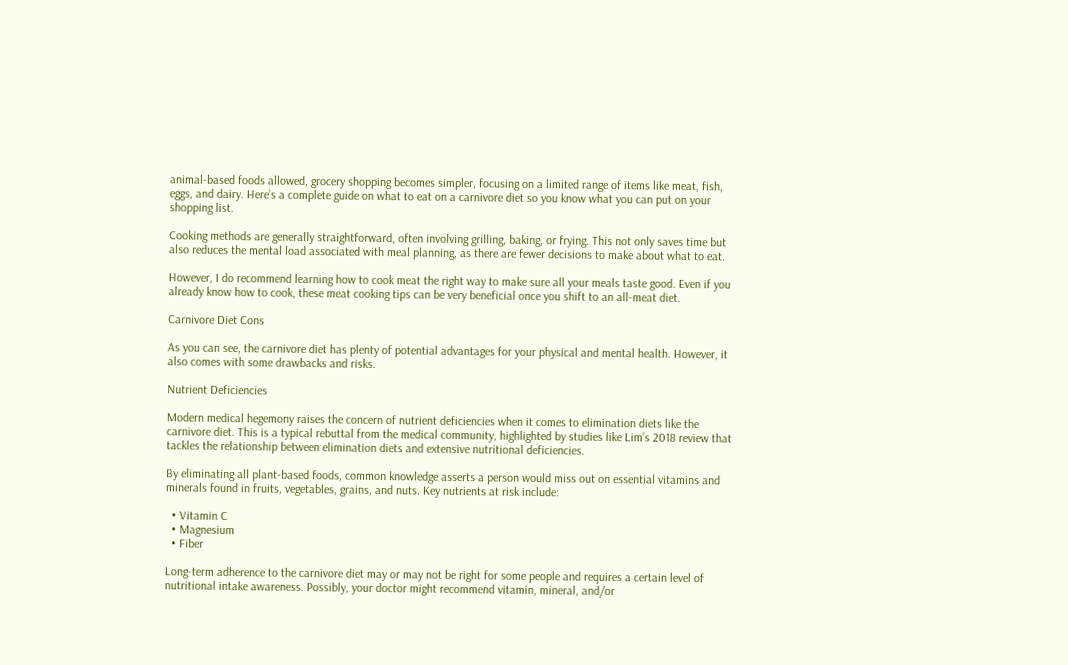animal-based foods allowed, grocery shopping becomes simpler, focusing on a limited range of items like meat, fish, eggs, and dairy. Here’s a complete guide on what to eat on a carnivore diet so you know what you can put on your shopping list.

Cooking methods are generally straightforward, often involving grilling, baking, or frying. This not only saves time but also reduces the mental load associated with meal planning, as there are fewer decisions to make about what to eat.

However, I do recommend learning how to cook meat the right way to make sure all your meals taste good. Even if you already know how to cook, these meat cooking tips can be very beneficial once you shift to an all-meat diet.

Carnivore Diet Cons

As you can see, the carnivore diet has plenty of potential advantages for your physical and mental health. However, it also comes with some drawbacks and risks.

Nutrient Deficiencies

Modern medical hegemony raises the concern of nutrient deficiencies when it comes to elimination diets like the carnivore diet. This is a typical rebuttal from the medical community, highlighted by studies like Lim’s 2018 review that tackles the relationship between elimination diets and extensive nutritional deficiencies.

By eliminating all plant-based foods, common knowledge asserts a person would miss out on essential vitamins and minerals found in fruits, vegetables, grains, and nuts. Key nutrients at risk include:

  • Vitamin C
  • Magnesium
  • Fiber

Long-term adherence to the carnivore diet may or may not be right for some people and requires a certain level of nutritional intake awareness. Possibly, your doctor might recommend vitamin, mineral, and/or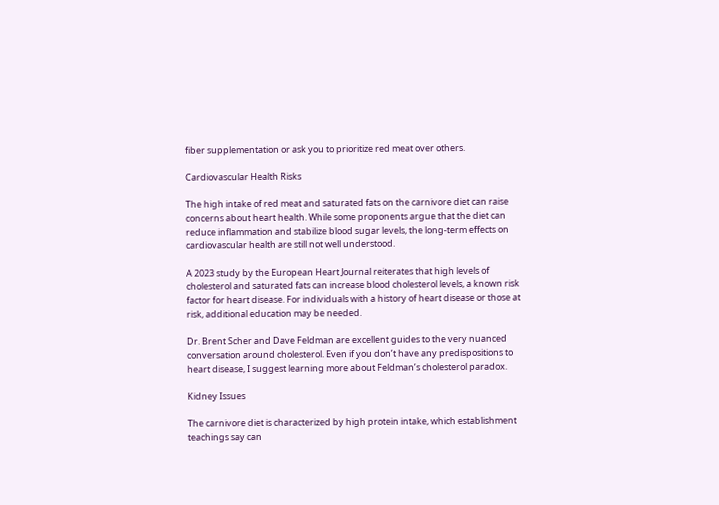fiber supplementation or ask you to prioritize red meat over others.

Cardiovascular Health Risks

The high intake of red meat and saturated fats on the carnivore diet can raise concerns about heart health. While some proponents argue that the diet can reduce inflammation and stabilize blood sugar levels, the long-term effects on cardiovascular health are still not well understood.

A 2023 study by the European Heart Journal reiterates that high levels of cholesterol and saturated fats can increase blood cholesterol levels, a known risk factor for heart disease. For individuals with a history of heart disease or those at risk, additional education may be needed.

Dr. Brent Scher and Dave Feldman are excellent guides to the very nuanced conversation around cholesterol. Even if you don’t have any predispositions to heart disease, I suggest learning more about Feldman’s cholesterol paradox.

Kidney Issues

The carnivore diet is characterized by high protein intake, which establishment teachings say can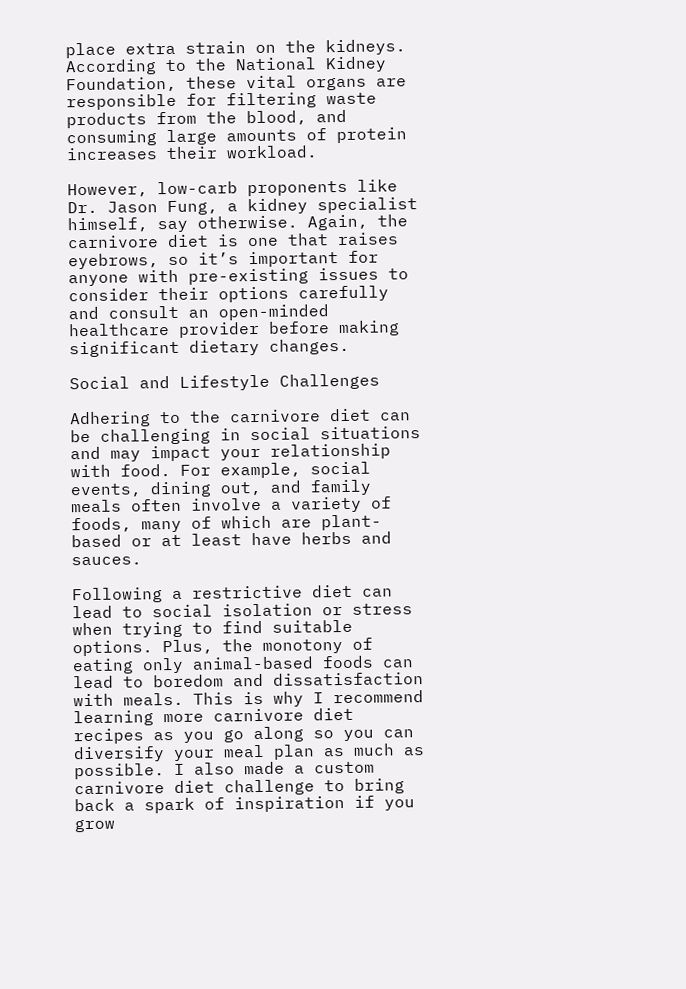place extra strain on the kidneys. According to the National Kidney Foundation, these vital organs are responsible for filtering waste products from the blood, and consuming large amounts of protein increases their workload.

However, low-carb proponents like Dr. Jason Fung, a kidney specialist himself, say otherwise. Again, the carnivore diet is one that raises eyebrows, so it’s important for anyone with pre-existing issues to consider their options carefully and consult an open-minded healthcare provider before making significant dietary changes.

Social and Lifestyle Challenges

Adhering to the carnivore diet can be challenging in social situations and may impact your relationship with food. For example, social events, dining out, and family meals often involve a variety of foods, many of which are plant-based or at least have herbs and sauces.

Following a restrictive diet can lead to social isolation or stress when trying to find suitable options. Plus, the monotony of eating only animal-based foods can lead to boredom and dissatisfaction with meals. This is why I recommend learning more carnivore diet recipes as you go along so you can diversify your meal plan as much as possible. I also made a custom carnivore diet challenge to bring back a spark of inspiration if you grow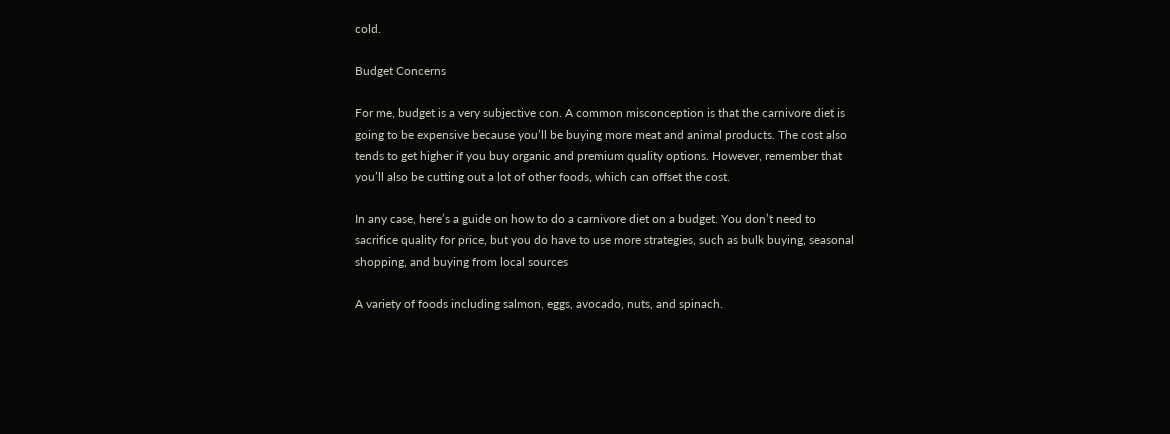cold.

Budget Concerns

For me, budget is a very subjective con. A common misconception is that the carnivore diet is going to be expensive because you’ll be buying more meat and animal products. The cost also tends to get higher if you buy organic and premium quality options. However, remember that you’ll also be cutting out a lot of other foods, which can offset the cost.

In any case, here’s a guide on how to do a carnivore diet on a budget. You don’t need to sacrifice quality for price, but you do have to use more strategies, such as bulk buying, seasonal shopping, and buying from local sources

A variety of foods including salmon, eggs, avocado, nuts, and spinach.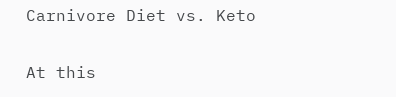Carnivore Diet vs. Keto

At this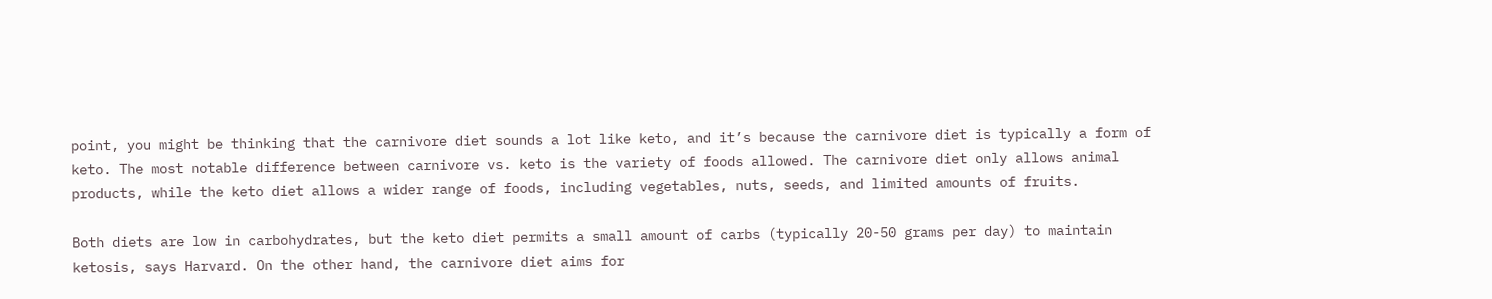point, you might be thinking that the carnivore diet sounds a lot like keto, and it’s because the carnivore diet is typically a form of keto. The most notable difference between carnivore vs. keto is the variety of foods allowed. The carnivore diet only allows animal products, while the keto diet allows a wider range of foods, including vegetables, nuts, seeds, and limited amounts of fruits.

Both diets are low in carbohydrates, but the keto diet permits a small amount of carbs (typically 20-50 grams per day) to maintain ketosis, says Harvard. On the other hand, the carnivore diet aims for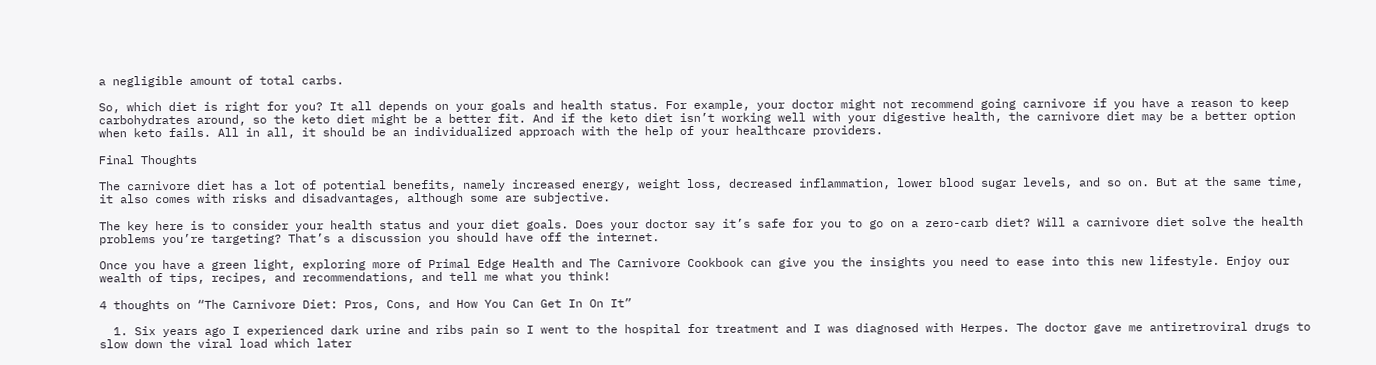a negligible amount of total carbs.

So, which diet is right for you? It all depends on your goals and health status. For example, your doctor might not recommend going carnivore if you have a reason to keep carbohydrates around, so the keto diet might be a better fit. And if the keto diet isn’t working well with your digestive health, the carnivore diet may be a better option when keto fails. All in all, it should be an individualized approach with the help of your healthcare providers.

Final Thoughts

The carnivore diet has a lot of potential benefits, namely increased energy, weight loss, decreased inflammation, lower blood sugar levels, and so on. But at the same time, it also comes with risks and disadvantages, although some are subjective.

The key here is to consider your health status and your diet goals. Does your doctor say it’s safe for you to go on a zero-carb diet? Will a carnivore diet solve the health problems you’re targeting? That’s a discussion you should have off the internet.

Once you have a green light, exploring more of Primal Edge Health and The Carnivore Cookbook can give you the insights you need to ease into this new lifestyle. Enjoy our wealth of tips, recipes, and recommendations, and tell me what you think!

4 thoughts on “The Carnivore Diet: Pros, Cons, and How You Can Get In On It”

  1. Six years ago I experienced dark urine and ribs pain so I went to the hospital for treatment and I was diagnosed with Herpes. The doctor gave me antiretroviral drugs to slow down the viral load which later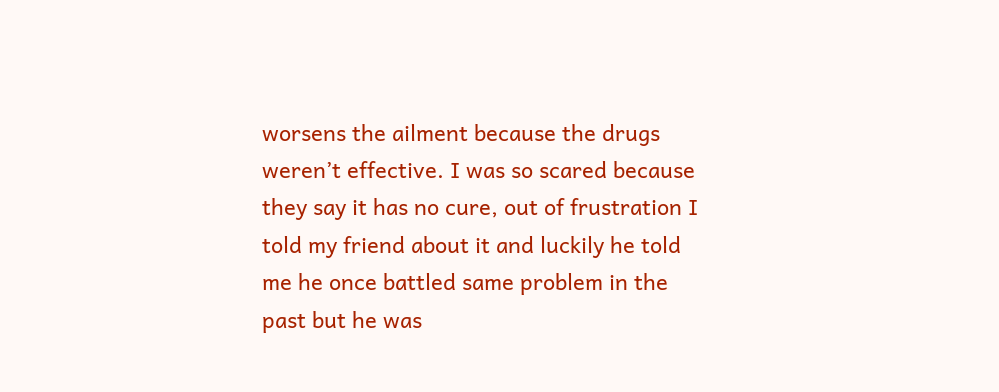worsens the ailment because the drugs weren’t effective. I was so scared because they say it has no cure, out of frustration I told my friend about it and luckily he told me he once battled same problem in the past but he was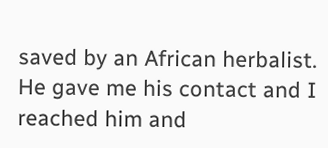saved by an African herbalist. He gave me his contact and I reached him and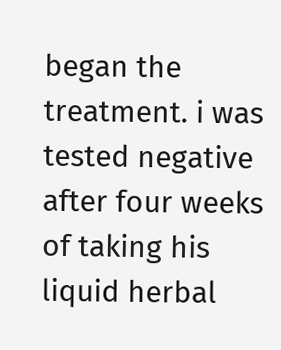began the treatment. i was tested negative after four weeks of taking his liquid herbal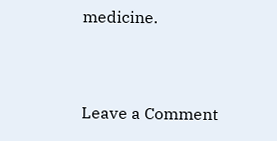medicine.


Leave a Comment